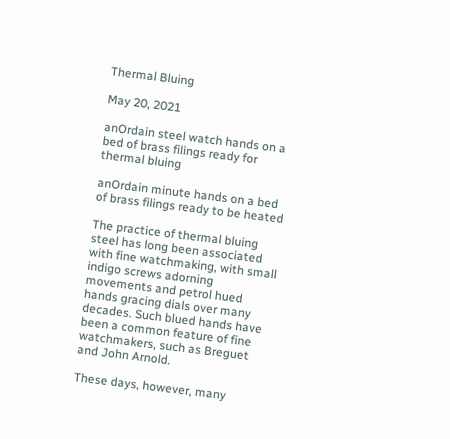Thermal Bluing

May 20, 2021

anOrdain steel watch hands on a bed of brass filings ready for thermal bluing

anOrdain minute hands on a bed of brass filings ready to be heated

The practice of thermal bluing steel has long been associated with fine watchmaking, with small indigo screws adorning movements and petrol hued hands gracing dials over many decades. Such blued hands have been a common feature of fine watchmakers, such as Breguet and John Arnold.

These days, however, many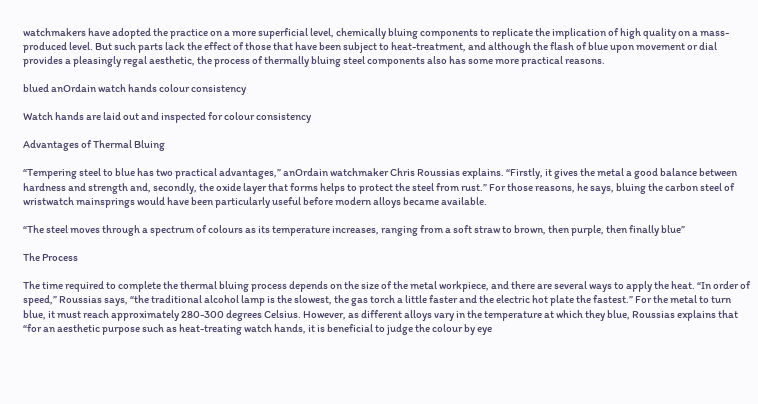watchmakers have adopted the practice on a more superficial level, chemically bluing components to replicate the implication of high quality on a mass-produced level. But such parts lack the effect of those that have been subject to heat-treatment, and although the flash of blue upon movement or dial provides a pleasingly regal aesthetic, the process of thermally bluing steel components also has some more practical reasons.

blued anOrdain watch hands colour consistency

Watch hands are laid out and inspected for colour consistency

Advantages of Thermal Bluing

“Tempering steel to blue has two practical advantages,” anOrdain watchmaker Chris Roussias explains. “Firstly, it gives the metal a good balance between hardness and strength and, secondly, the oxide layer that forms helps to protect the steel from rust.” For those reasons, he says, bluing the carbon steel of wristwatch mainsprings would have been particularly useful before modern alloys became available.

“The steel moves through a spectrum of colours as its temperature increases, ranging from a soft straw to brown, then purple, then finally blue”

The Process

The time required to complete the thermal bluing process depends on the size of the metal workpiece, and there are several ways to apply the heat. “In order of speed,” Roussias says, “the traditional alcohol lamp is the slowest, the gas torch a little faster and the electric hot plate the fastest.” For the metal to turn blue, it must reach approximately 280-300 degrees Celsius. However, as different alloys vary in the temperature at which they blue, Roussias explains that “for an aesthetic purpose such as heat-treating watch hands, it is beneficial to judge the colour by eye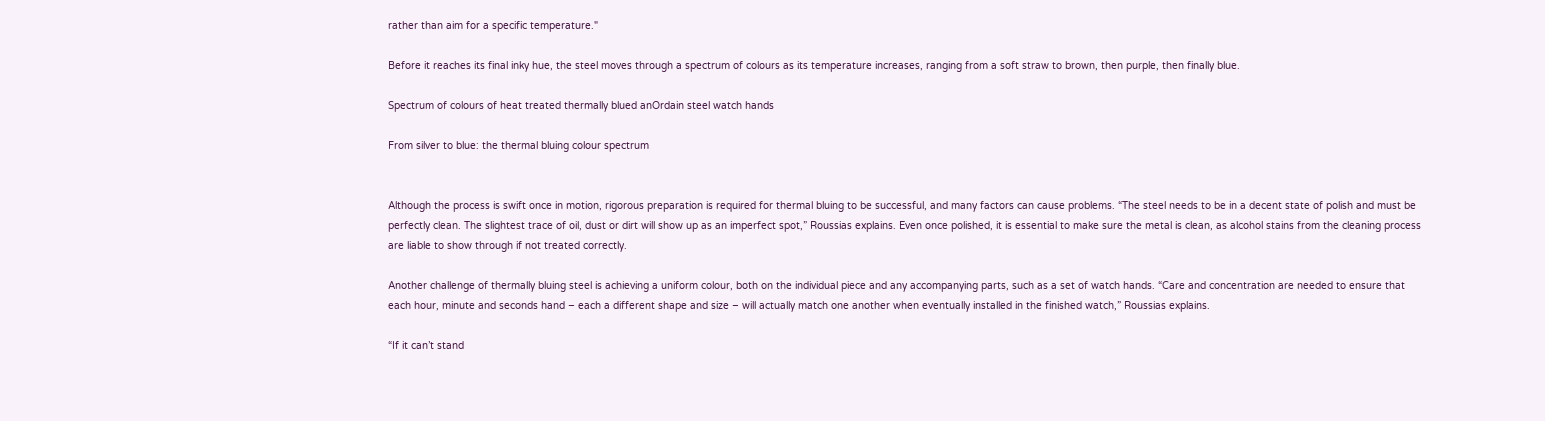rather than aim for a specific temperature."

Before it reaches its final inky hue, the steel moves through a spectrum of colours as its temperature increases, ranging from a soft straw to brown, then purple, then finally blue.

Spectrum of colours of heat treated thermally blued anOrdain steel watch hands

From silver to blue: the thermal bluing colour spectrum


Although the process is swift once in motion, rigorous preparation is required for thermal bluing to be successful, and many factors can cause problems. “The steel needs to be in a decent state of polish and must be perfectly clean. The slightest trace of oil, dust or dirt will show up as an imperfect spot,” Roussias explains. Even once polished, it is essential to make sure the metal is clean, as alcohol stains from the cleaning process are liable to show through if not treated correctly.

Another challenge of thermally bluing steel is achieving a uniform colour, both on the individual piece and any accompanying parts, such as a set of watch hands. “Care and concentration are needed to ensure that each hour, minute and seconds hand – each a different shape and size – will actually match one another when eventually installed in the finished watch,” Roussias explains.

“If it can’t stand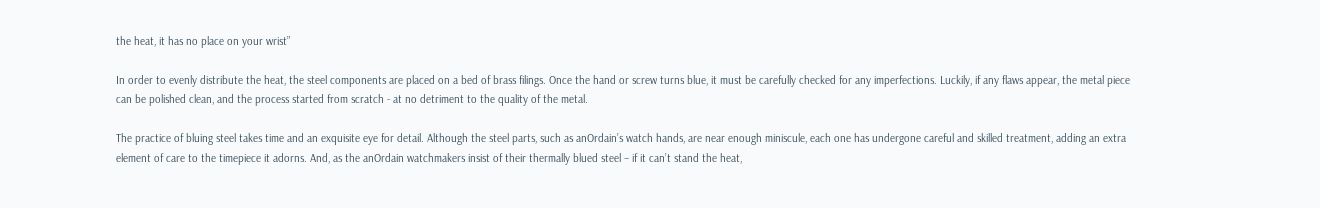the heat, it has no place on your wrist”

In order to evenly distribute the heat, the steel components are placed on a bed of brass filings. Once the hand or screw turns blue, it must be carefully checked for any imperfections. Luckily, if any flaws appear, the metal piece can be polished clean, and the process started from scratch - at no detriment to the quality of the metal.

The practice of bluing steel takes time and an exquisite eye for detail. Although the steel parts, such as anOrdain’s watch hands, are near enough miniscule, each one has undergone careful and skilled treatment, adding an extra element of care to the timepiece it adorns. And, as the anOrdain watchmakers insist of their thermally blued steel – if it can’t stand the heat,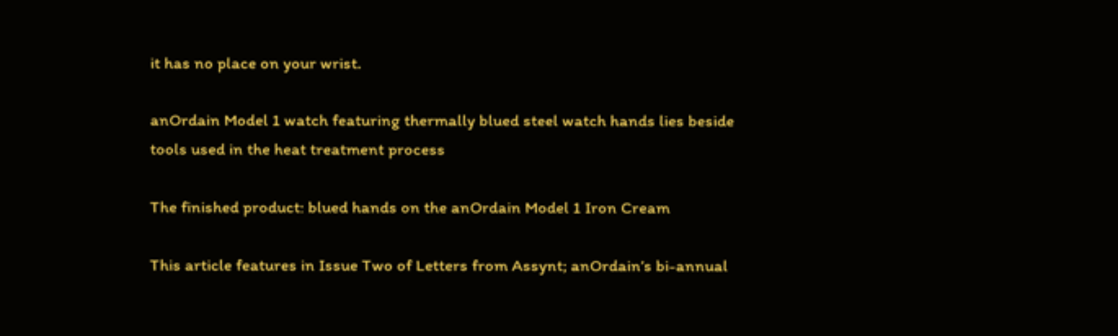it has no place on your wrist.

anOrdain Model 1 watch featuring thermally blued steel watch hands lies beside tools used in the heat treatment process

The finished product: blued hands on the anOrdain Model 1 Iron Cream

This article features in Issue Two of Letters from Assynt; anOrdain’s bi-annual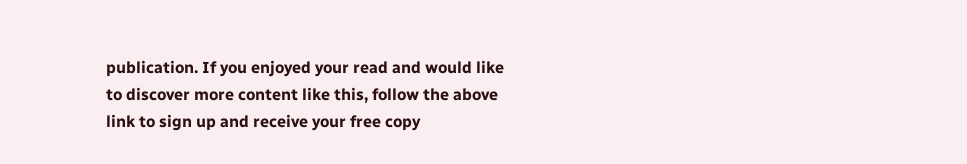publication. If you enjoyed your read and would like to discover more content like this, follow the above link to sign up and receive your free copy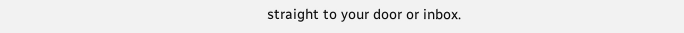straight to your door or inbox.